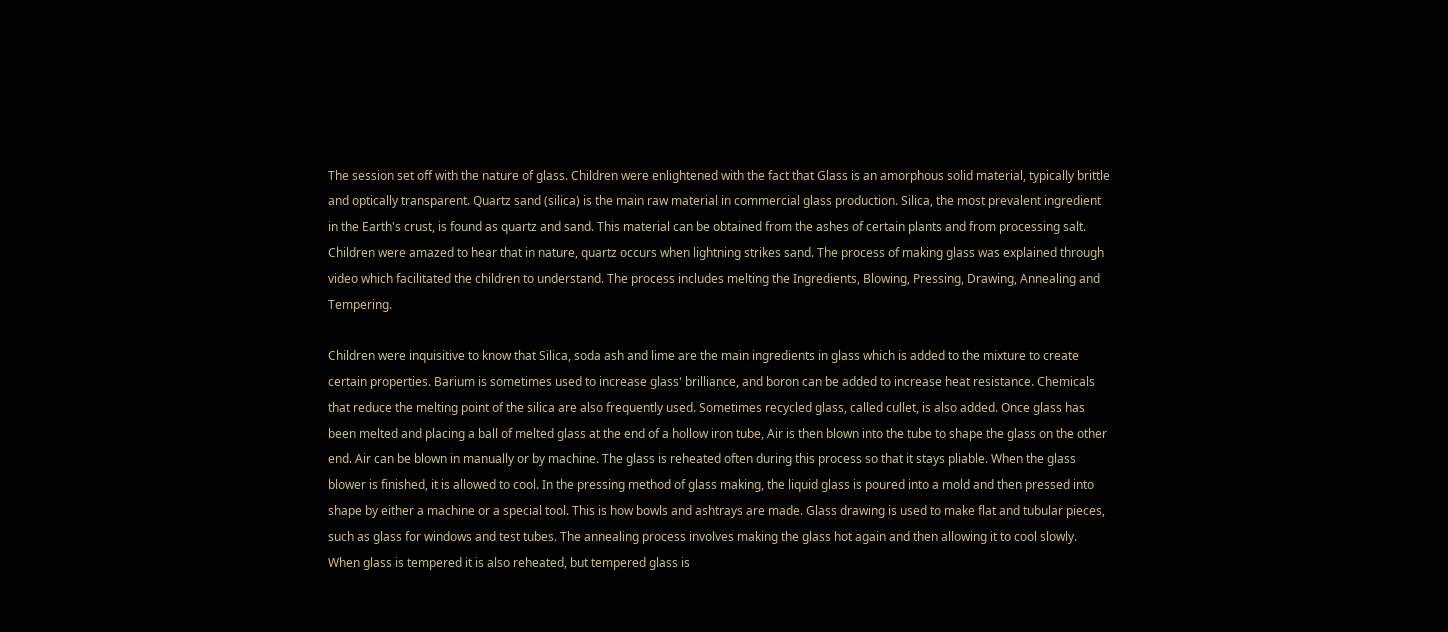The session set off with the nature of glass. Children were enlightened with the fact that Glass is an amorphous solid material, typically brittle and optically transparent. Quartz sand (silica) is the main raw material in commercial glass production. Silica, the most prevalent ingredient in the Earth's crust, is found as quartz and sand. This material can be obtained from the ashes of certain plants and from processing salt. Children were amazed to hear that in nature, quartz occurs when lightning strikes sand. The process of making glass was explained through video which facilitated the children to understand. The process includes melting the Ingredients, Blowing, Pressing, Drawing, Annealing and Tempering.

Children were inquisitive to know that Silica, soda ash and lime are the main ingredients in glass which is added to the mixture to create certain properties. Barium is sometimes used to increase glass' brilliance, and boron can be added to increase heat resistance. Chemicals that reduce the melting point of the silica are also frequently used. Sometimes recycled glass, called cullet, is also added. Once glass has been melted and placing a ball of melted glass at the end of a hollow iron tube, Air is then blown into the tube to shape the glass on the other end. Air can be blown in manually or by machine. The glass is reheated often during this process so that it stays pliable. When the glass blower is finished, it is allowed to cool. In the pressing method of glass making, the liquid glass is poured into a mold and then pressed into shape by either a machine or a special tool. This is how bowls and ashtrays are made. Glass drawing is used to make flat and tubular pieces, such as glass for windows and test tubes. The annealing process involves making the glass hot again and then allowing it to cool slowly. When glass is tempered it is also reheated, but tempered glass is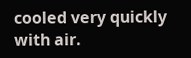cooled very quickly with air.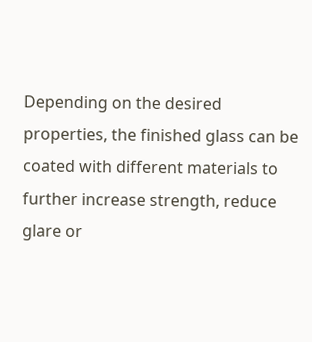Depending on the desired properties, the finished glass can be coated with different materials to further increase strength, reduce glare or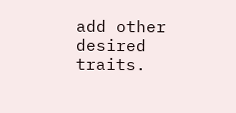add other desired traits.